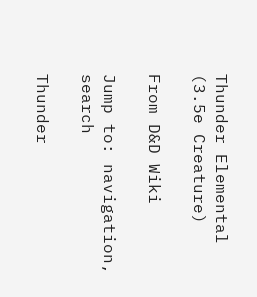Thunder Elemental (3.5e Creature)

From D&D Wiki

Jump to: navigation, search

Thunder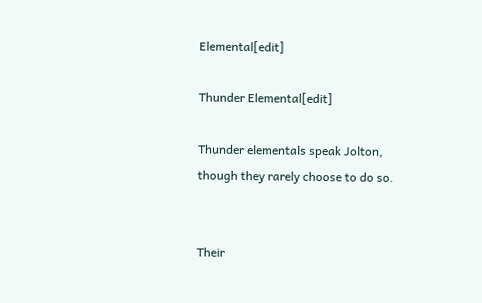Elemental[edit]

Thunder Elemental[edit]

Thunder elementals speak Jolton, though they rarely choose to do so.


Their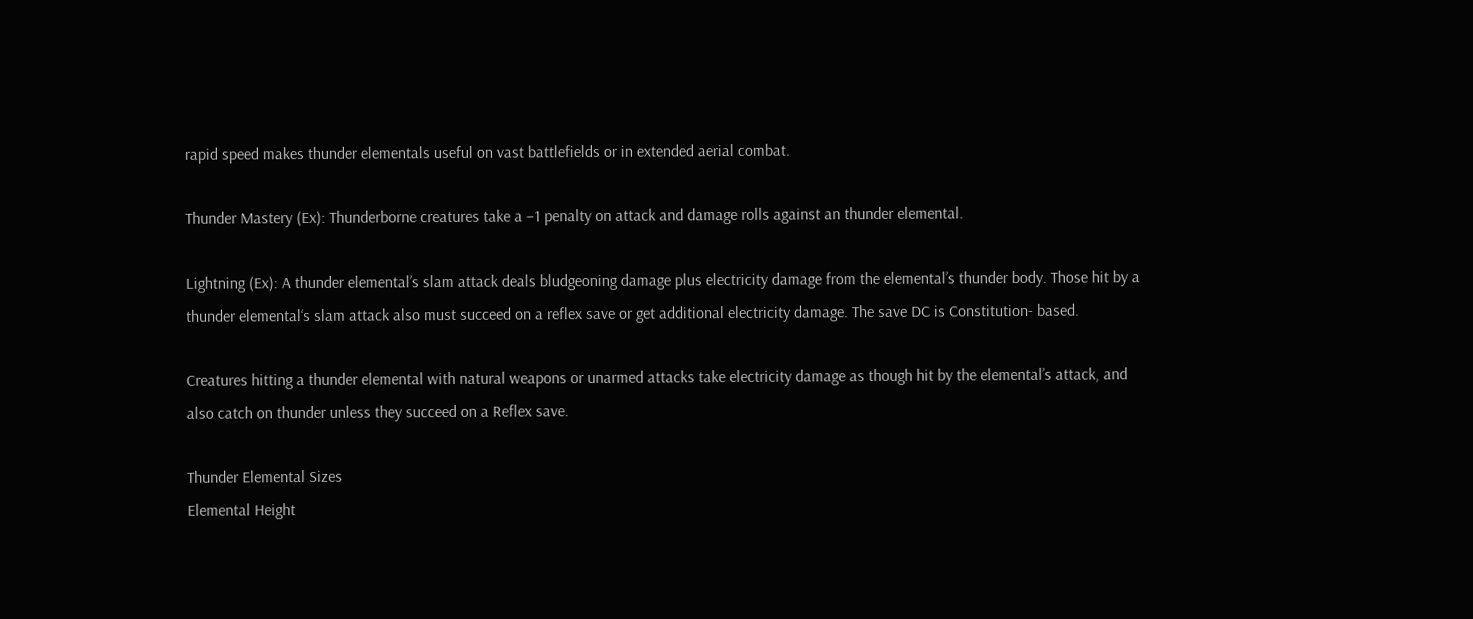rapid speed makes thunder elementals useful on vast battlefields or in extended aerial combat.

Thunder Mastery (Ex): Thunderborne creatures take a –1 penalty on attack and damage rolls against an thunder elemental.

Lightning (Ex): A thunder elemental’s slam attack deals bludgeoning damage plus electricity damage from the elemental’s thunder body. Those hit by a thunder elemental‘s slam attack also must succeed on a reflex save or get additional electricity damage. The save DC is Constitution- based.

Creatures hitting a thunder elemental with natural weapons or unarmed attacks take electricity damage as though hit by the elemental’s attack, and also catch on thunder unless they succeed on a Reflex save.

Thunder Elemental Sizes
Elemental Height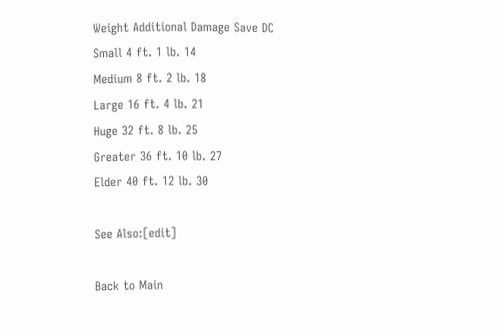Weight Additional Damage Save DC
Small 4 ft. 1 lb. 14
Medium 8 ft. 2 lb. 18
Large 16 ft. 4 lb. 21
Huge 32 ft. 8 lb. 25
Greater 36 ft. 10 lb. 27
Elder 40 ft. 12 lb. 30

See Also:[edit]

Back to Main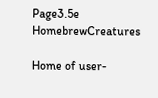Page3.5e HomebrewCreatures

Home of user-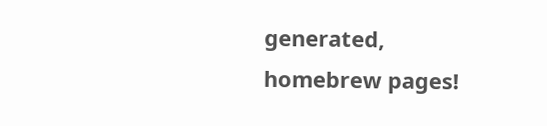generated,
homebrew pages!